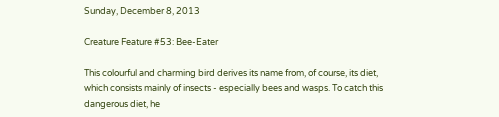Sunday, December 8, 2013

Creature Feature #53: Bee-Eater

This colourful and charming bird derives its name from, of course, its diet, which consists mainly of insects - especially bees and wasps. To catch this dangerous diet, he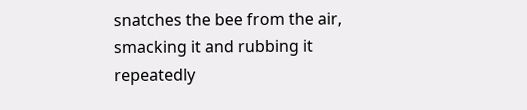snatches the bee from the air, smacking it and rubbing it repeatedly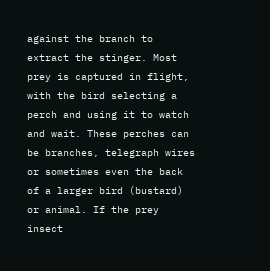against the branch to extract the stinger. Most prey is captured in flight, with the bird selecting a perch and using it to watch and wait. These perches can be branches, telegraph wires or sometimes even the back of a larger bird (bustard) or animal. If the prey insect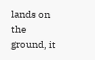lands on the ground, it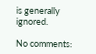is generally ignored.

No comments: